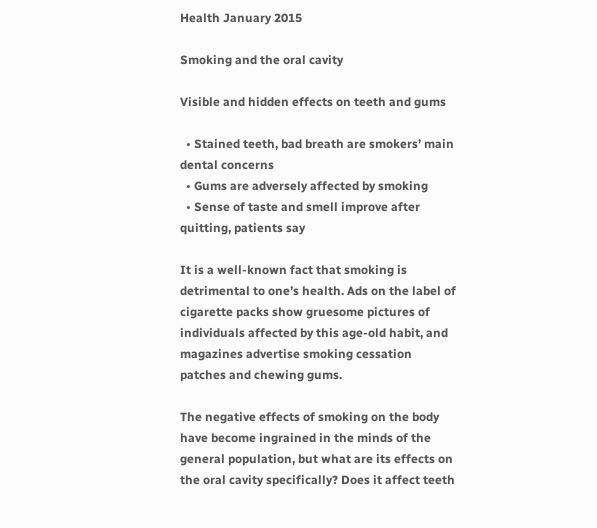Health January 2015

Smoking and the oral cavity

Visible and hidden effects on teeth and gums

  • Stained teeth, bad breath are smokers’ main dental concerns
  • Gums are adversely affected by smoking
  • Sense of taste and smell improve after quitting, patients say

It is a well-known fact that smoking is detrimental to one’s health. Ads on the label of cigarette packs show gruesome pictures of individuals affected by this age-old habit, and magazines advertise smoking cessation patches and chewing gums.

The negative effects of smoking on the body have become ingrained in the minds of the general population, but what are its effects on the oral cavity specifically? Does it affect teeth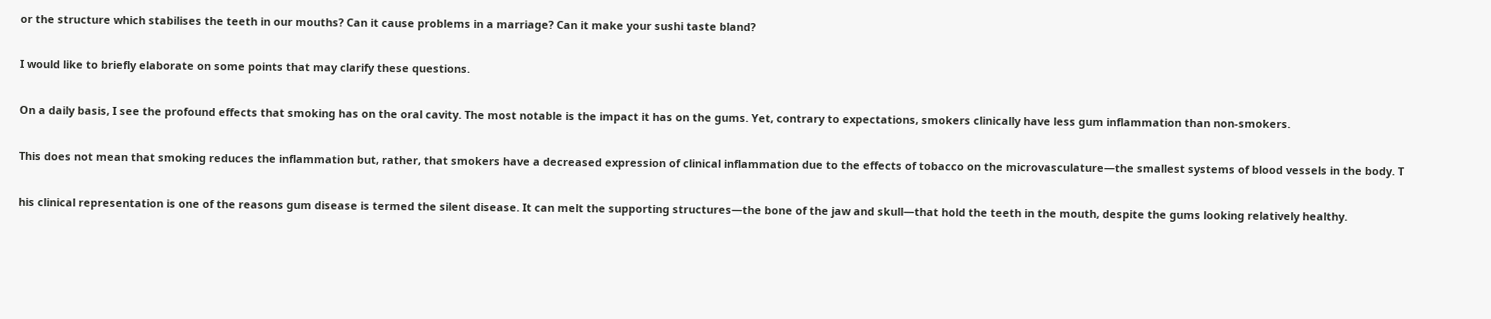or the structure which stabilises the teeth in our mouths? Can it cause problems in a marriage? Can it make your sushi taste bland?

I would like to briefly elaborate on some points that may clarify these questions.

On a daily basis, I see the profound effects that smoking has on the oral cavity. The most notable is the impact it has on the gums. Yet, contrary to expectations, smokers clinically have less gum inflammation than non-smokers.

This does not mean that smoking reduces the inflammation but, rather, that smokers have a decreased expression of clinical inflammation due to the effects of tobacco on the microvasculature—the smallest systems of blood vessels in the body. T

his clinical representation is one of the reasons gum disease is termed the silent disease. It can melt the supporting structures—the bone of the jaw and skull—that hold the teeth in the mouth, despite the gums looking relatively healthy.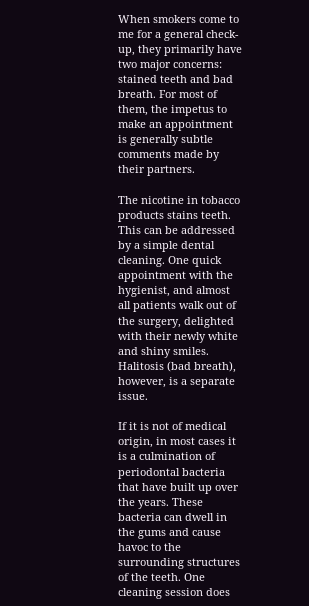When smokers come to me for a general check-up, they primarily have two major concerns: stained teeth and bad breath. For most of them, the impetus to make an appointment is generally subtle comments made by their partners.

The nicotine in tobacco products stains teeth. This can be addressed by a simple dental cleaning. One quick appointment with the hygienist, and almost all patients walk out of the surgery, delighted with their newly white and shiny smiles. Halitosis (bad breath), however, is a separate issue.

If it is not of medical origin, in most cases it is a culmination of periodontal bacteria that have built up over the years. These bacteria can dwell in the gums and cause havoc to the surrounding structures of the teeth. One cleaning session does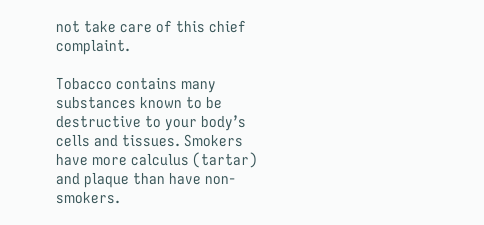not take care of this chief complaint.

Tobacco contains many substances known to be destructive to your body’s cells and tissues. Smokers have more calculus (tartar) and plaque than have non-smokers.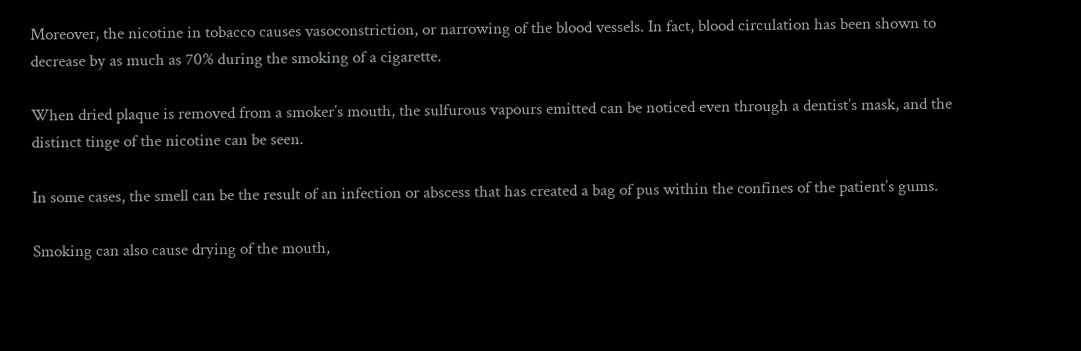Moreover, the nicotine in tobacco causes vasoconstriction, or narrowing of the blood vessels. In fact, blood circulation has been shown to decrease by as much as 70% during the smoking of a cigarette.

When dried plaque is removed from a smoker’s mouth, the sulfurous vapours emitted can be noticed even through a dentist’s mask, and the distinct tinge of the nicotine can be seen.

In some cases, the smell can be the result of an infection or abscess that has created a bag of pus within the confines of the patient’s gums.

Smoking can also cause drying of the mouth,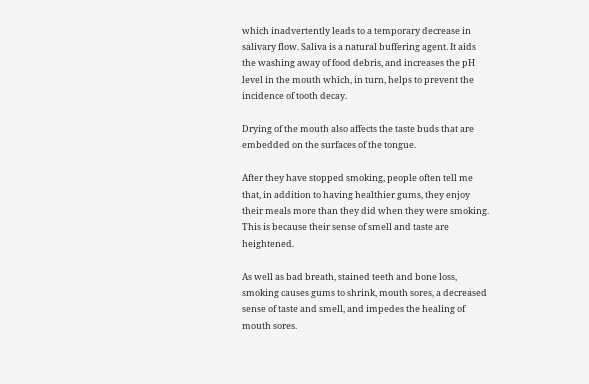which inadvertently leads to a temporary decrease in salivary flow. Saliva is a natural buffering agent. It aids the washing away of food debris, and increases the pH level in the mouth which, in turn, helps to prevent the incidence of tooth decay.

Drying of the mouth also affects the taste buds that are embedded on the surfaces of the tongue.

After they have stopped smoking, people often tell me that, in addition to having healthier gums, they enjoy their meals more than they did when they were smoking. This is because their sense of smell and taste are heightened.

As well as bad breath, stained teeth and bone loss, smoking causes gums to shrink, mouth sores, a decreased sense of taste and smell, and impedes the healing of mouth sores.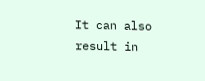It can also result in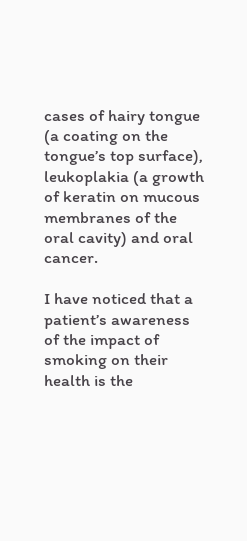cases of hairy tongue (a coating on the tongue’s top surface), leukoplakia (a growth of keratin on mucous membranes of the oral cavity) and oral cancer.

I have noticed that a patient’s awareness of the impact of smoking on their health is the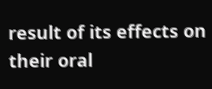result of its effects on their oral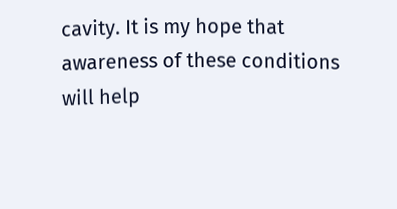cavity. It is my hope that awareness of these conditions will help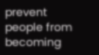prevent people from becoming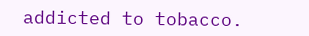addicted to tobacco.